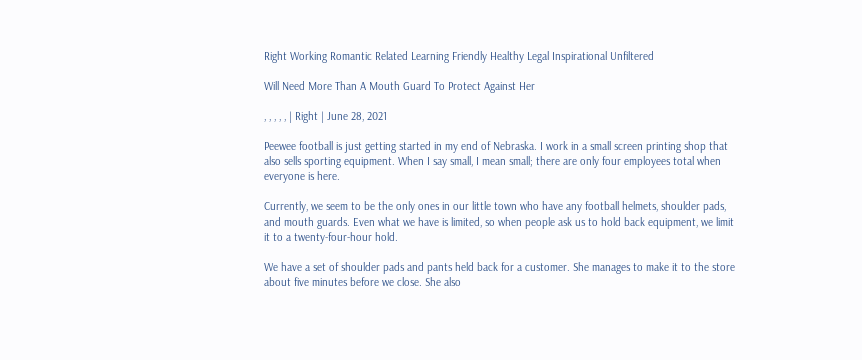Right Working Romantic Related Learning Friendly Healthy Legal Inspirational Unfiltered

Will Need More Than A Mouth Guard To Protect Against Her

, , , , , | Right | June 28, 2021

Peewee football is just getting started in my end of Nebraska. I work in a small screen printing shop that also sells sporting equipment. When I say small, I mean small; there are only four employees total when everyone is here.

Currently, we seem to be the only ones in our little town who have any football helmets, shoulder pads, and mouth guards. Even what we have is limited, so when people ask us to hold back equipment, we limit it to a twenty-four-hour hold.

We have a set of shoulder pads and pants held back for a customer. She manages to make it to the store about five minutes before we close. She also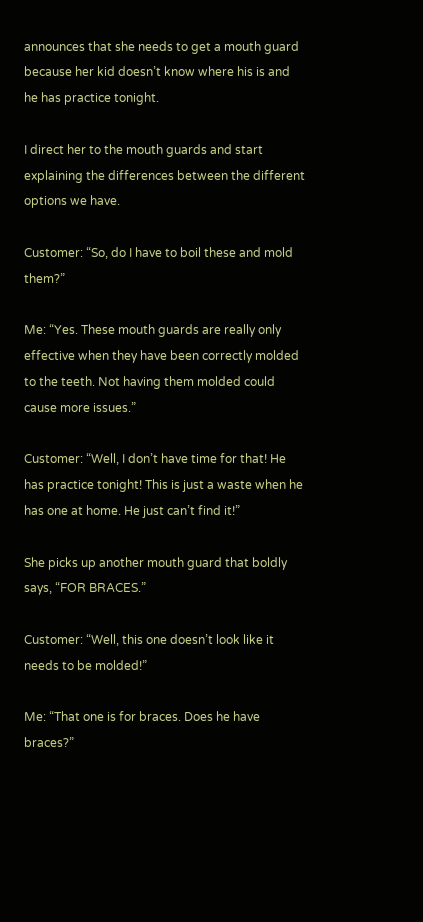announces that she needs to get a mouth guard because her kid doesn’t know where his is and he has practice tonight.

I direct her to the mouth guards and start explaining the differences between the different options we have.

Customer: “So, do I have to boil these and mold them?”

Me: “Yes. These mouth guards are really only effective when they have been correctly molded to the teeth. Not having them molded could cause more issues.”

Customer: “Well, I don’t have time for that! He has practice tonight! This is just a waste when he has one at home. He just can’t find it!”

She picks up another mouth guard that boldly says, “FOR BRACES.”

Customer: “Well, this one doesn’t look like it needs to be molded!”

Me: “That one is for braces. Does he have braces?”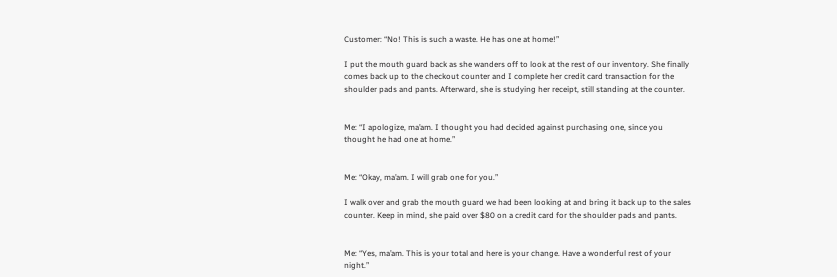Customer: “No! This is such a waste. He has one at home!”

I put the mouth guard back as she wanders off to look at the rest of our inventory. She finally comes back up to the checkout counter and I complete her credit card transaction for the shoulder pads and pants. Afterward, she is studying her receipt, still standing at the counter.


Me: “I apologize, ma’am. I thought you had decided against purchasing one, since you thought he had one at home.”


Me: “Okay, ma’am. I will grab one for you.”

I walk over and grab the mouth guard we had been looking at and bring it back up to the sales counter. Keep in mind, she paid over $80 on a credit card for the shoulder pads and pants.


Me: “Yes, ma’am. This is your total and here is your change. Have a wonderful rest of your night.”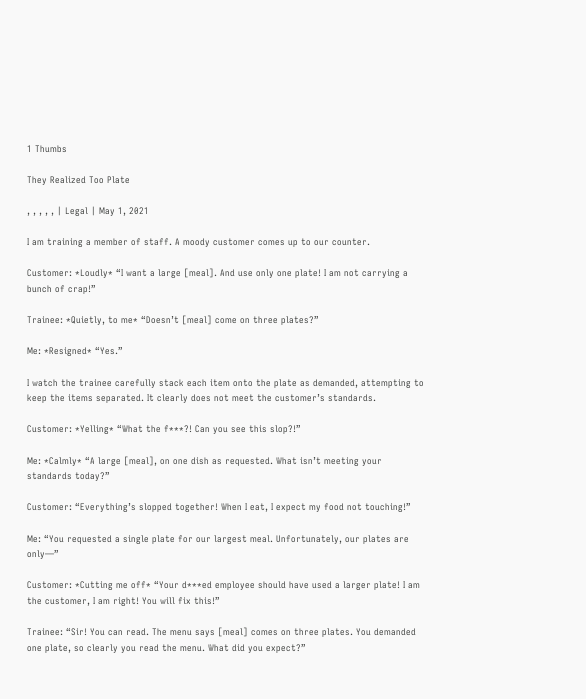1 Thumbs

They Realized Too Plate

, , , , , | Legal | May 1, 2021

I am training a member of staff. A moody customer comes up to our counter.

Customer: *Loudly* “I want a large [meal]. And use only one plate! I am not carrying a bunch of crap!”

Trainee: *Quietly, to me* “Doesn’t [meal] come on three plates?”

Me: *Resigned* “Yes.”

I watch the trainee carefully stack each item onto the plate as demanded, attempting to keep the items separated. It clearly does not meet the customer’s standards.

Customer: *Yelling* “What the f***?! Can you see this slop?!”

Me: *Calmly* “A large [meal], on one dish as requested. What isn’t meeting your standards today?”

Customer: “Everything’s slopped together! When I eat, I expect my food not touching!”

Me: “You requested a single plate for our largest meal. Unfortunately, our plates are only—”

Customer: *Cutting me off* “Your d***ed employee should have used a larger plate! I am the customer, I am right! You will fix this!”

Trainee: “Sir! You can read. The menu says [meal] comes on three plates. You demanded one plate, so clearly you read the menu. What did you expect?”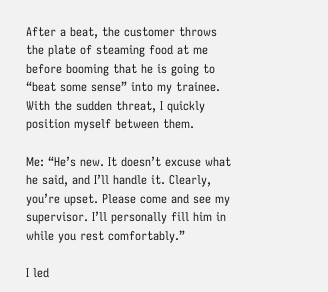After a beat, the customer throws the plate of steaming food at me before booming that he is going to “beat some sense” into my trainee. With the sudden threat, I quickly position myself between them.

Me: “He’s new. It doesn’t excuse what he said, and I’ll handle it. Clearly, you’re upset. Please come and see my supervisor. I’ll personally fill him in while you rest comfortably.”

I led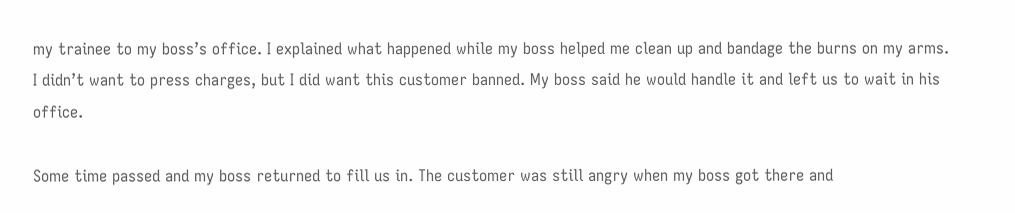my trainee to my boss’s office. I explained what happened while my boss helped me clean up and bandage the burns on my arms. I didn’t want to press charges, but I did want this customer banned. My boss said he would handle it and left us to wait in his office.

Some time passed and my boss returned to fill us in. The customer was still angry when my boss got there and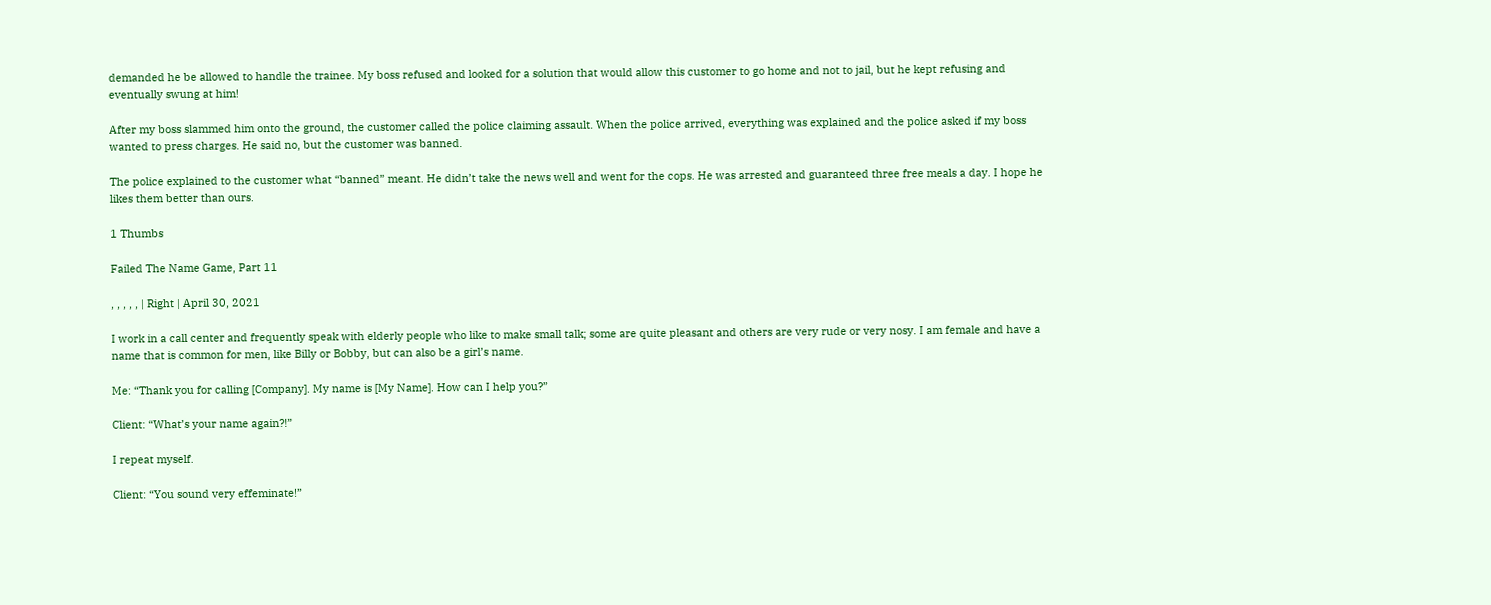demanded he be allowed to handle the trainee. My boss refused and looked for a solution that would allow this customer to go home and not to jail, but he kept refusing and eventually swung at him!

After my boss slammed him onto the ground, the customer called the police claiming assault. When the police arrived, everything was explained and the police asked if my boss wanted to press charges. He said no, but the customer was banned.

The police explained to the customer what “banned” meant. He didn’t take the news well and went for the cops. He was arrested and guaranteed three free meals a day. I hope he likes them better than ours.

1 Thumbs

Failed The Name Game, Part 11

, , , , , | Right | April 30, 2021

I work in a call center and frequently speak with elderly people who like to make small talk; some are quite pleasant and others are very rude or very nosy. I am female and have a name that is common for men, like Billy or Bobby, but can also be a girl’s name.

Me: “Thank you for calling [Company]. My name is [My Name]. How can I help you?”

Client: “What’s your name again?!”

I repeat myself.

Client: “You sound very effeminate!”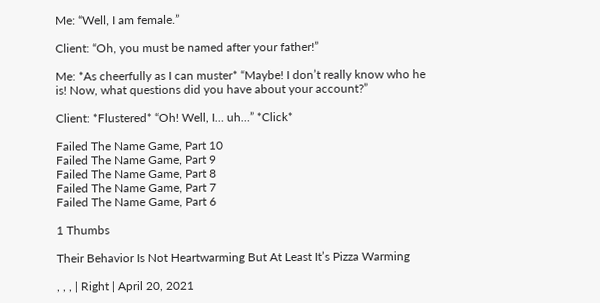Me: “Well, I am female.”

Client: “Oh, you must be named after your father!”

Me: *As cheerfully as I can muster* “Maybe! I don’t really know who he is! Now, what questions did you have about your account?”

Client: *Flustered* “Oh! Well, I… uh…” *Click*

Failed The Name Game, Part 10
Failed The Name Game, Part 9
Failed The Name Game, Part 8
Failed The Name Game, Part 7
Failed The Name Game, Part 6

1 Thumbs

Their Behavior Is Not Heartwarming But At Least It’s Pizza Warming

, , , | Right | April 20, 2021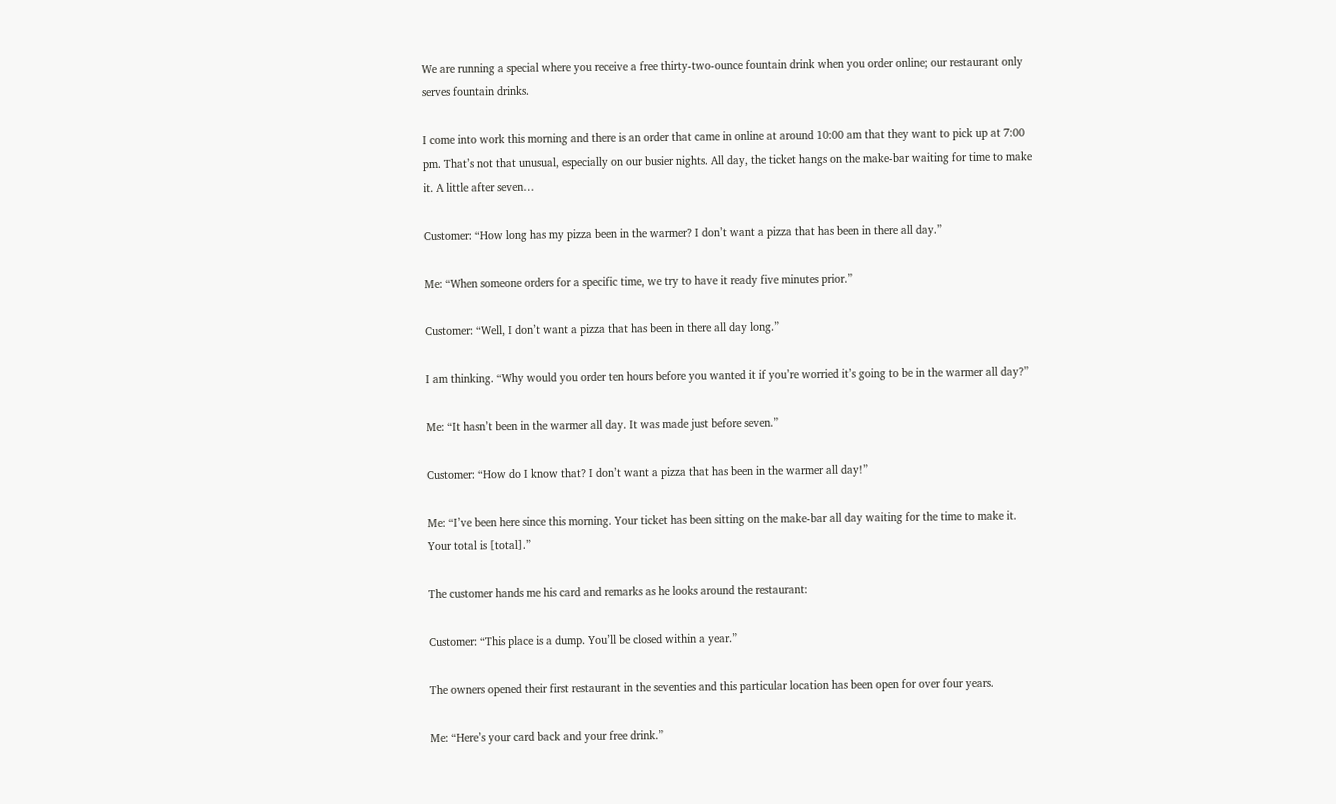We are running a special where you receive a free thirty-two-ounce fountain drink when you order online; our restaurant only serves fountain drinks.

I come into work this morning and there is an order that came in online at around 10:00 am that they want to pick up at 7:00 pm. That’s not that unusual, especially on our busier nights. All day, the ticket hangs on the make-bar waiting for time to make it. A little after seven…

Customer: “How long has my pizza been in the warmer? I don’t want a pizza that has been in there all day.”

Me: “When someone orders for a specific time, we try to have it ready five minutes prior.”

Customer: “Well, I don’t want a pizza that has been in there all day long.”

I am thinking. “Why would you order ten hours before you wanted it if you’re worried it’s going to be in the warmer all day?”

Me: “It hasn’t been in the warmer all day. It was made just before seven.”

Customer: “How do I know that? I don’t want a pizza that has been in the warmer all day!”

Me: “I’ve been here since this morning. Your ticket has been sitting on the make-bar all day waiting for the time to make it. Your total is [total].”

The customer hands me his card and remarks as he looks around the restaurant:

Customer: “This place is a dump. You’ll be closed within a year.”

The owners opened their first restaurant in the seventies and this particular location has been open for over four years.

Me: “Here’s your card back and your free drink.”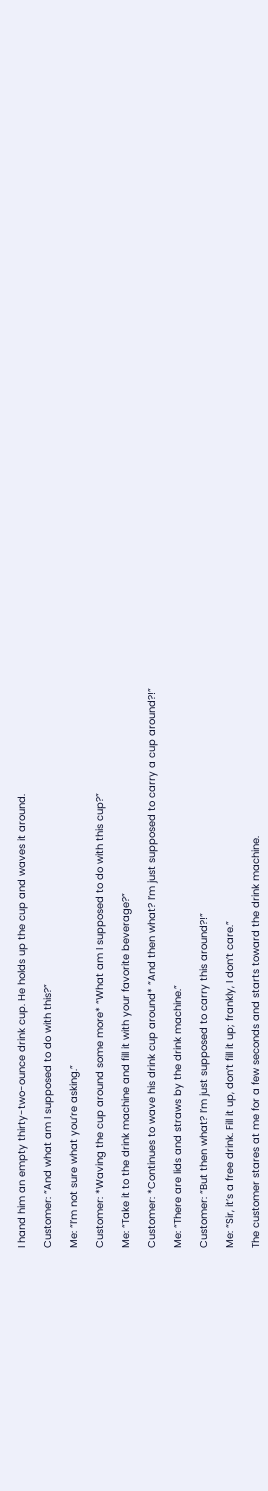I hand him an empty thirty-two-ounce drink cup. He holds up the cup and waves it around.

Customer: “And what am I supposed to do with this?”

Me: “I’m not sure what you’re asking.”

Customer: *Waving the cup around some more* “What am I supposed to do with this cup?”

Me: “Take it to the drink machine and fill it with your favorite beverage?”

Customer: *Continues to wave his drink cup around* “And then what? I’m just supposed to carry a cup around?!”

Me: “There are lids and straws by the drink machine.”

Customer: “But then what? I’m just supposed to carry this around?!”

Me: “Sir, it’s a free drink. Fill it up, don’t fill it up; frankly, I don’t care.”

The customer stares at me for a few seconds and starts toward the drink machine.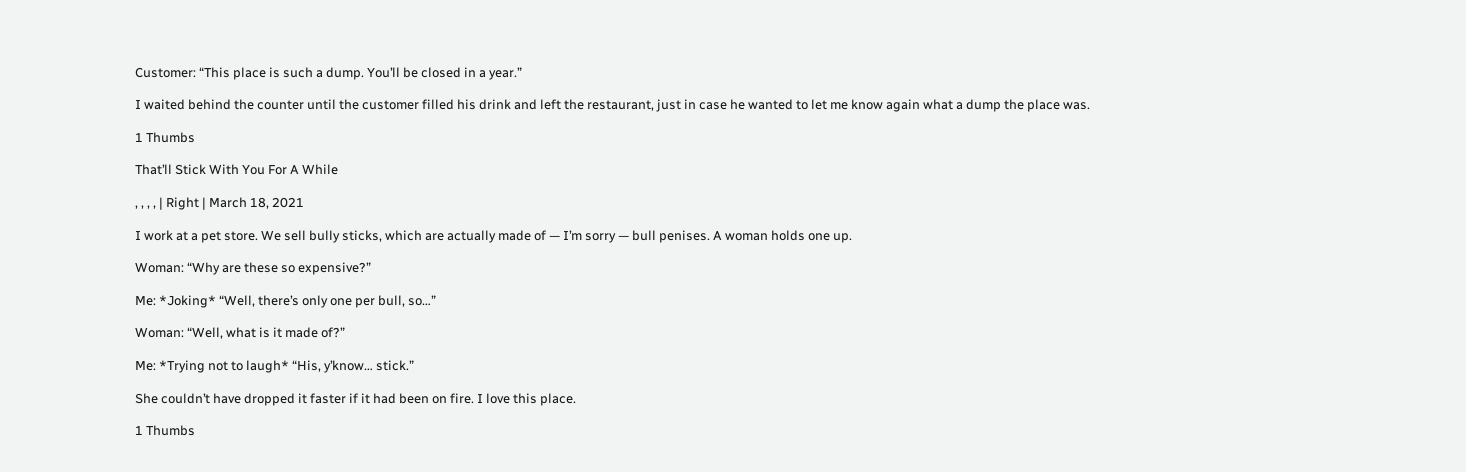Customer: “This place is such a dump. You’ll be closed in a year.”

I waited behind the counter until the customer filled his drink and left the restaurant, just in case he wanted to let me know again what a dump the place was.

1 Thumbs

That’ll Stick With You For A While

, , , , | Right | March 18, 2021

I work at a pet store. We sell bully sticks, which are actually made of — I’m sorry — bull penises. A woman holds one up.

Woman: “Why are these so expensive?”

Me: *Joking* “Well, there’s only one per bull, so…”

Woman: “Well, what is it made of?”

Me: *Trying not to laugh* “His, y’know… stick.”

She couldn’t have dropped it faster if it had been on fire. I love this place.

1 Thumbs